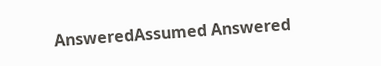AnsweredAssumed Answered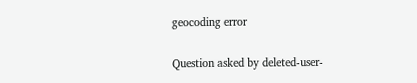geocoding error

Question asked by deleted-user-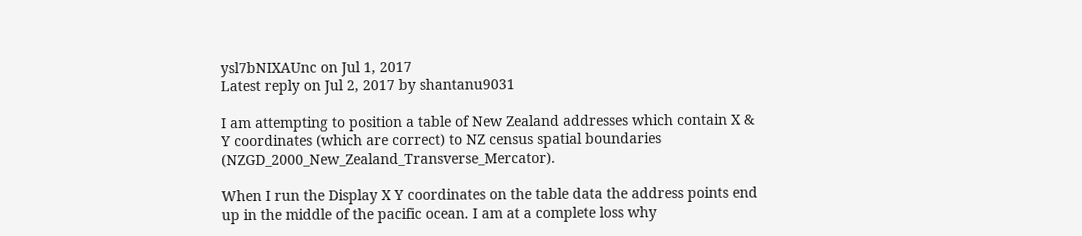ysl7bNIXAUnc on Jul 1, 2017
Latest reply on Jul 2, 2017 by shantanu9031

I am attempting to position a table of New Zealand addresses which contain X & Y coordinates (which are correct) to NZ census spatial boundaries (NZGD_2000_New_Zealand_Transverse_Mercator).

When I run the Display X Y coordinates on the table data the address points end up in the middle of the pacific ocean. I am at a complete loss why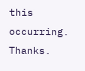this occurring. Thanks.